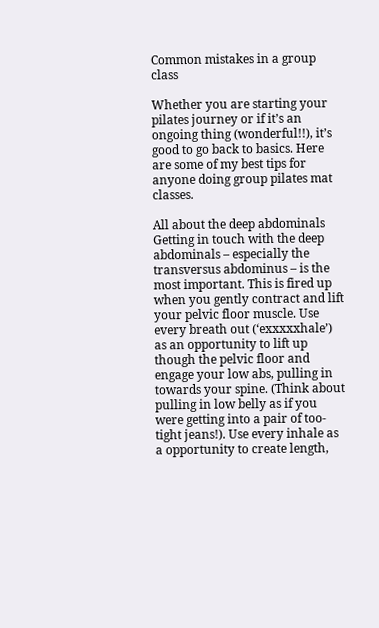Common mistakes in a group class

Whether you are starting your pilates journey or if it’s an ongoing thing (wonderful!!), it’s good to go back to basics. Here are some of my best tips for anyone doing group pilates mat classes.

All about the deep abdominals Getting in touch with the deep abdominals – especially the transversus abdominus – is the most important. This is fired up when you gently contract and lift your pelvic floor muscle. Use every breath out (‘exxxxxhale’) as an opportunity to lift up though the pelvic floor and engage your low abs, pulling in towards your spine. (Think about pulling in low belly as if you were getting into a pair of too-tight jeans!). Use every inhale as a opportunity to create length,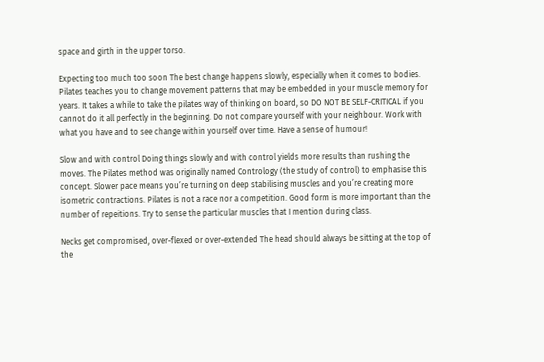space and girth in the upper torso.

Expecting too much too soon The best change happens slowly, especially when it comes to bodies. Pilates teaches you to change movement patterns that may be embedded in your muscle memory for years. It takes a while to take the pilates way of thinking on board, so DO NOT BE SELF-CRITICAL if you cannot do it all perfectly in the beginning. Do not compare yourself with your neighbour. Work with what you have and to see change within yourself over time. Have a sense of humour!

Slow and with control Doing things slowly and with control yields more results than rushing the moves. The Pilates method was originally named Contrology (the study of control) to emphasise this concept. Slower pace means you’re turning on deep stabilising muscles and you’re creating more isometric contractions. Pilates is not a race nor a competition. Good form is more important than the number of repeitions. Try to sense the particular muscles that I mention during class.

Necks get compromised, over-flexed or over-extended The head should always be sitting at the top of the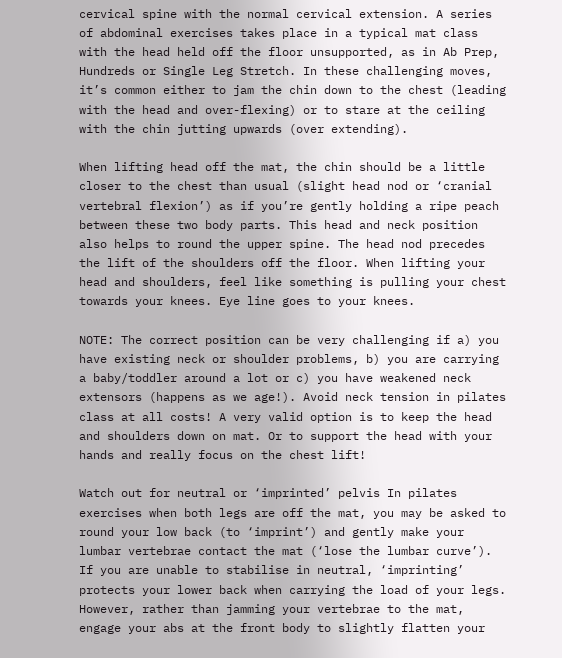cervical spine with the normal cervical extension. A series of abdominal exercises takes place in a typical mat class with the head held off the floor unsupported, as in Ab Prep, Hundreds or Single Leg Stretch. In these challenging moves, it’s common either to jam the chin down to the chest (leading with the head and over-flexing) or to stare at the ceiling with the chin jutting upwards (over extending).

When lifting head off the mat, the chin should be a little closer to the chest than usual (slight head nod or ‘cranial vertebral flexion’) as if you’re gently holding a ripe peach between these two body parts. This head and neck position also helps to round the upper spine. The head nod precedes the lift of the shoulders off the floor. When lifting your head and shoulders, feel like something is pulling your chest towards your knees. Eye line goes to your knees.

NOTE: The correct position can be very challenging if a) you have existing neck or shoulder problems, b) you are carrying a baby/toddler around a lot or c) you have weakened neck extensors (happens as we age!). Avoid neck tension in pilates class at all costs! A very valid option is to keep the head and shoulders down on mat. Or to support the head with your hands and really focus on the chest lift!

Watch out for neutral or ‘imprinted’ pelvis In pilates exercises when both legs are off the mat, you may be asked to round your low back (to ‘imprint’) and gently make your lumbar vertebrae contact the mat (‘lose the lumbar curve’). If you are unable to stabilise in neutral, ‘imprinting’ protects your lower back when carrying the load of your legs. However, rather than jamming your vertebrae to the mat, engage your abs at the front body to slightly flatten your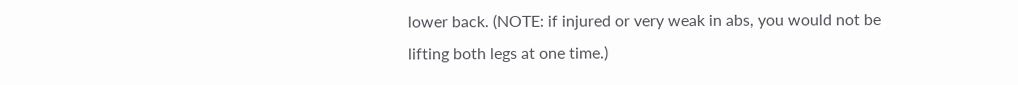lower back. (NOTE: if injured or very weak in abs, you would not be lifting both legs at one time.)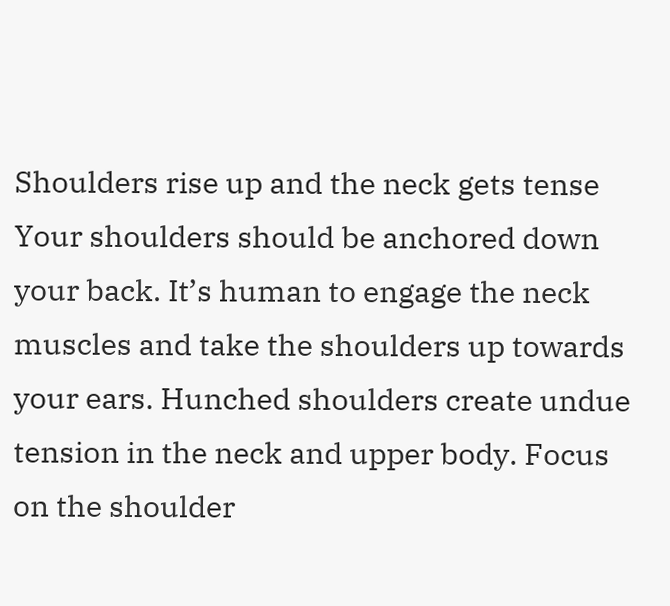Shoulders rise up and the neck gets tense  Your shoulders should be anchored down your back. It’s human to engage the neck muscles and take the shoulders up towards your ears. Hunched shoulders create undue tension in the neck and upper body. Focus on the shoulder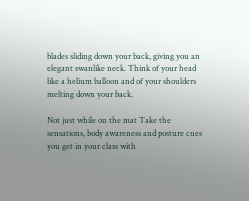blades sliding down your back, giving you an elegant swanlike neck. Think of your head like a helium balloon and of your shoulders melting down your back.

Not just while on the mat Take the sensations, body awareness and posture cues you get in your class with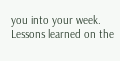you into your week. Lessons learned on the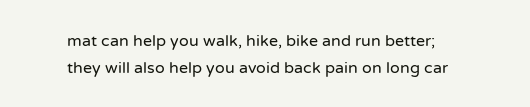mat can help you walk, hike, bike and run better; they will also help you avoid back pain on long car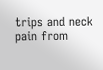trips and neck pain from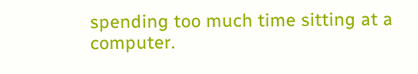spending too much time sitting at a computer.